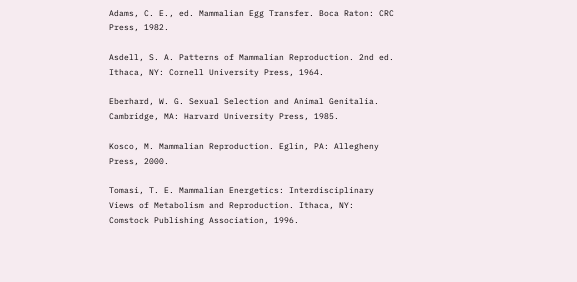Adams, C. E., ed. Mammalian Egg Transfer. Boca Raton: CRC Press, 1982.

Asdell, S. A. Patterns of Mammalian Reproduction. 2nd ed. Ithaca, NY: Cornell University Press, 1964.

Eberhard, W. G. Sexual Selection and Animal Genitalia. Cambridge, MA: Harvard University Press, 1985.

Kosco, M. Mammalian Reproduction. Eglin, PA: Allegheny Press, 2000.

Tomasi, T. E. Mammalian Energetics: Interdisciplinary Views of Metabolism and Reproduction. Ithaca, NY: Comstock Publishing Association, 1996.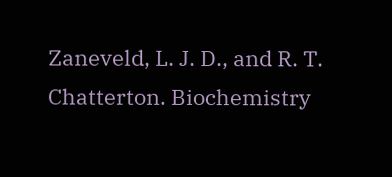Zaneveld, L. J. D., and R. T. Chatterton. Biochemistry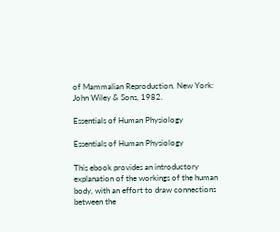of Mammalian Reproduction. New York: John Wiley & Sons, 1982.

Essentials of Human Physiology

Essentials of Human Physiology

This ebook provides an introductory explanation of the workings of the human body, with an effort to draw connections between the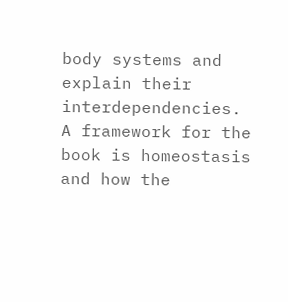body systems and explain their interdependencies. A framework for the book is homeostasis and how the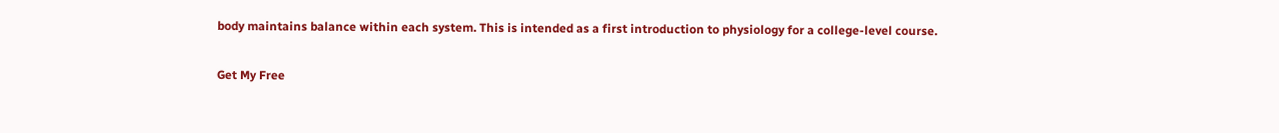body maintains balance within each system. This is intended as a first introduction to physiology for a college-level course.

Get My Free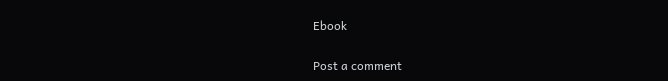Ebook

Post a comment